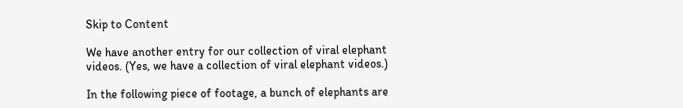Skip to Content

We have another entry for our collection of viral elephant videos. (Yes, we have a collection of viral elephant videos.)

In the following piece of footage, a bunch of elephants are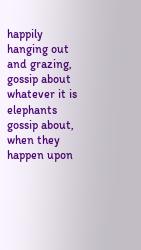happily hanging out and grazing, gossip about whatever it is elephants gossip about, when they happen upon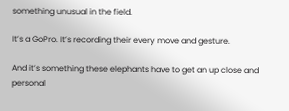something unusual in the field.

It’s a GoPro. It’s recording their every move and gesture.

And it’s something these elephants have to get an up close and personal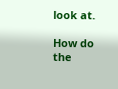look at.

How do the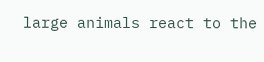large animals react to the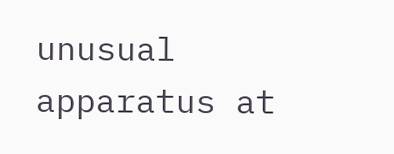unusual apparatus at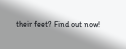their feet? Find out now!